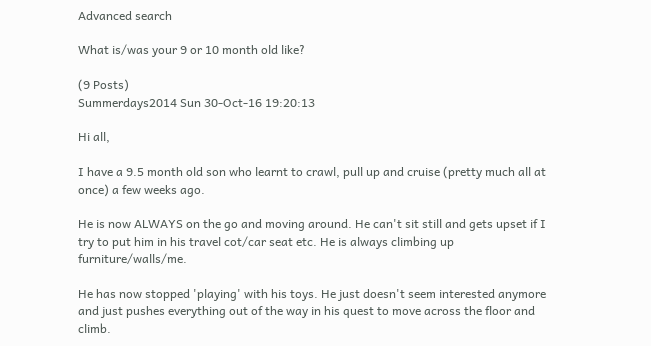Advanced search

What is/was your 9 or 10 month old like?

(9 Posts)
Summerdays2014 Sun 30-Oct-16 19:20:13

Hi all,

I have a 9.5 month old son who learnt to crawl, pull up and cruise (pretty much all at once) a few weeks ago.

He is now ALWAYS on the go and moving around. He can't sit still and gets upset if I try to put him in his travel cot/car seat etc. He is always climbing up furniture/walls/me.

He has now stopped 'playing' with his toys. He just doesn't seem interested anymore and just pushes everything out of the way in his quest to move across the floor and climb.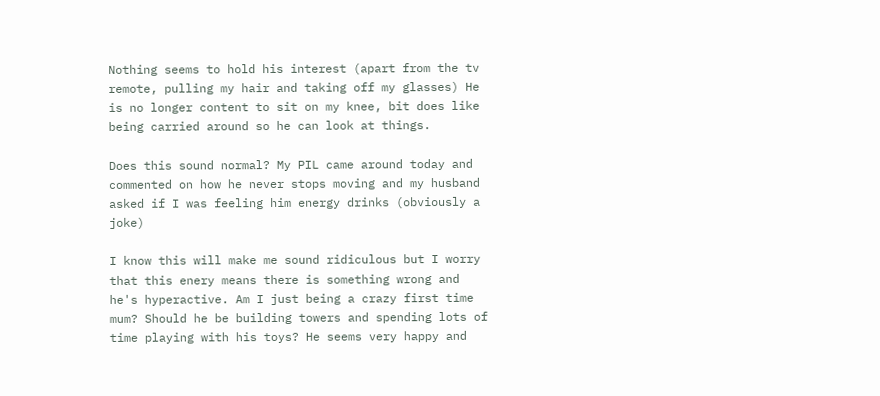Nothing seems to hold his interest (apart from the tv remote, pulling my hair and taking off my glasses) He is no longer content to sit on my knee, bit does like being carried around so he can look at things.

Does this sound normal? My PIL came around today and commented on how he never stops moving and my husband asked if I was feeling him energy drinks (obviously a joke)

I know this will make me sound ridiculous but I worry that this enery means there is something wrong and he's hyperactive. Am I just being a crazy first time mum? Should he be building towers and spending lots of time playing with his toys? He seems very happy and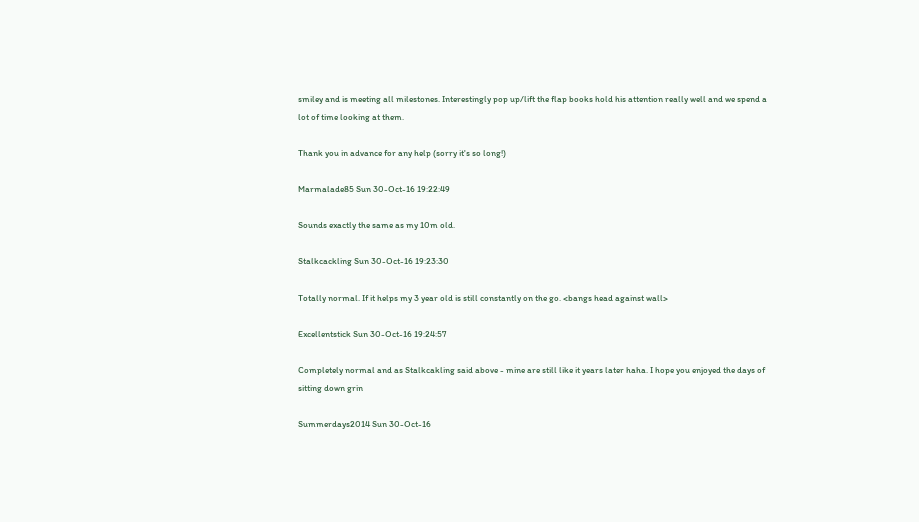smiley and is meeting all milestones. Interestingly pop up/lift the flap books hold his attention really well and we spend a lot of time looking at them.

Thank you in advance for any help (sorry it's so long!)

Marmalade85 Sun 30-Oct-16 19:22:49

Sounds exactly the same as my 10m old.

Stalkcackling Sun 30-Oct-16 19:23:30

Totally normal. If it helps my 3 year old is still constantly on the go. <bangs head against wall>

Excellentstick Sun 30-Oct-16 19:24:57

Completely normal and as Stalkcakling said above - mine are still like it years later haha. I hope you enjoyed the days of sitting down grin

Summerdays2014 Sun 30-Oct-16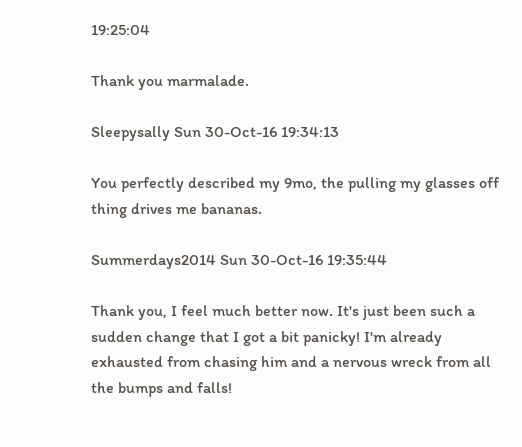19:25:04

Thank you marmalade.

Sleepysally Sun 30-Oct-16 19:34:13

You perfectly described my 9mo, the pulling my glasses off thing drives me bananas.

Summerdays2014 Sun 30-Oct-16 19:35:44

Thank you, I feel much better now. It's just been such a sudden change that I got a bit panicky! I'm already exhausted from chasing him and a nervous wreck from all the bumps and falls!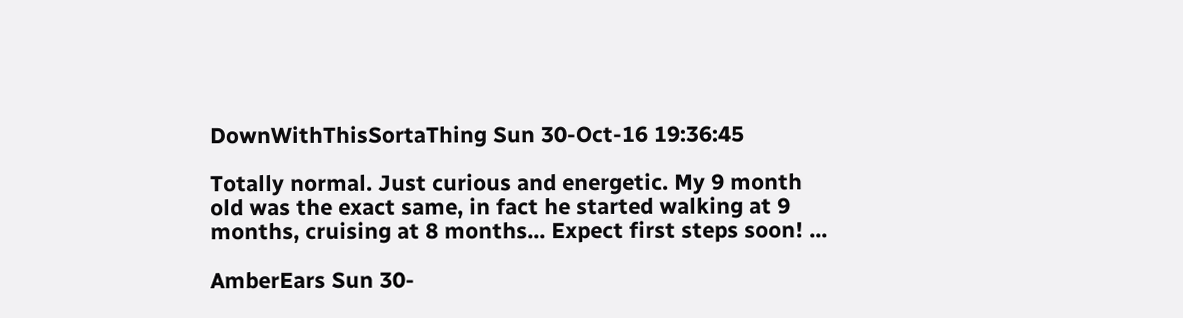DownWithThisSortaThing Sun 30-Oct-16 19:36:45

Totally normal. Just curious and energetic. My 9 month old was the exact same, in fact he started walking at 9 months, cruising at 8 months... Expect first steps soon! ...

AmberEars Sun 30-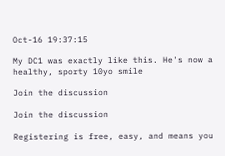Oct-16 19:37:15

My DC1 was exactly like this. He's now a healthy, sporty 10yo smile

Join the discussion

Join the discussion

Registering is free, easy, and means you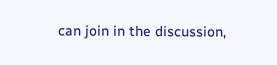can join in the discussion,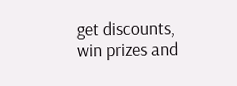get discounts, win prizes and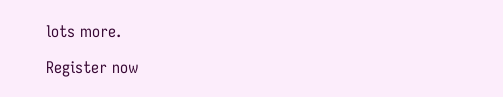lots more.

Register now